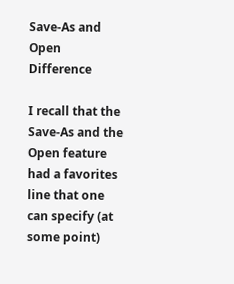Save-As and Open Difference

I recall that the Save-As and the Open feature had a favorites line that one can specify (at some point)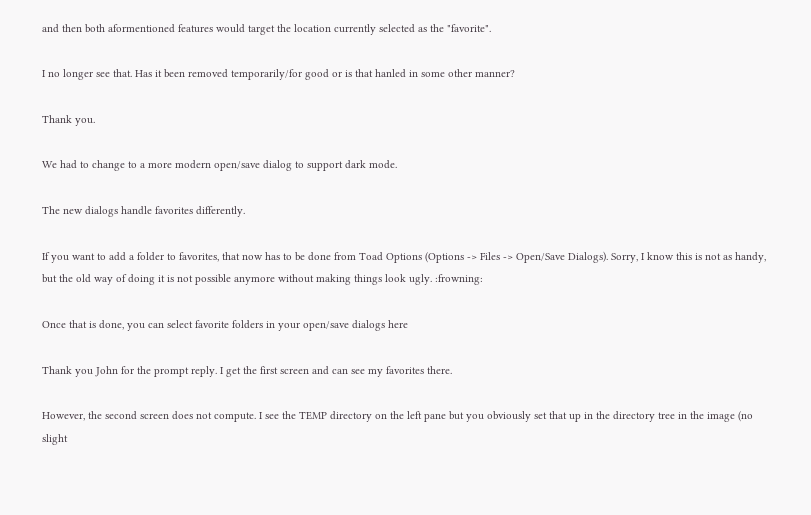and then both aformentioned features would target the location currently selected as the "favorite".

I no longer see that. Has it been removed temporarily/for good or is that hanled in some other manner?

Thank you.

We had to change to a more modern open/save dialog to support dark mode.

The new dialogs handle favorites differently.

If you want to add a folder to favorites, that now has to be done from Toad Options (Options -> Files -> Open/Save Dialogs). Sorry, I know this is not as handy, but the old way of doing it is not possible anymore without making things look ugly. :frowning:

Once that is done, you can select favorite folders in your open/save dialogs here

Thank you John for the prompt reply. I get the first screen and can see my favorites there.

However, the second screen does not compute. I see the TEMP directory on the left pane but you obviously set that up in the directory tree in the image (no slight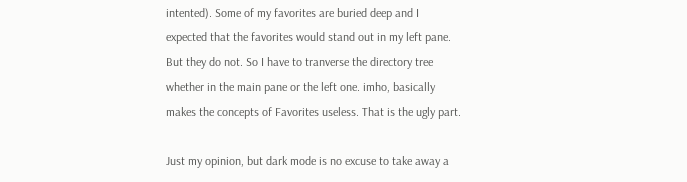intented). Some of my favorites are buried deep and I expected that the favorites would stand out in my left pane. But they do not. So I have to tranverse the directory tree whether in the main pane or the left one. imho, basically makes the concepts of Favorites useless. That is the ugly part.

Just my opinion, but dark mode is no excuse to take away a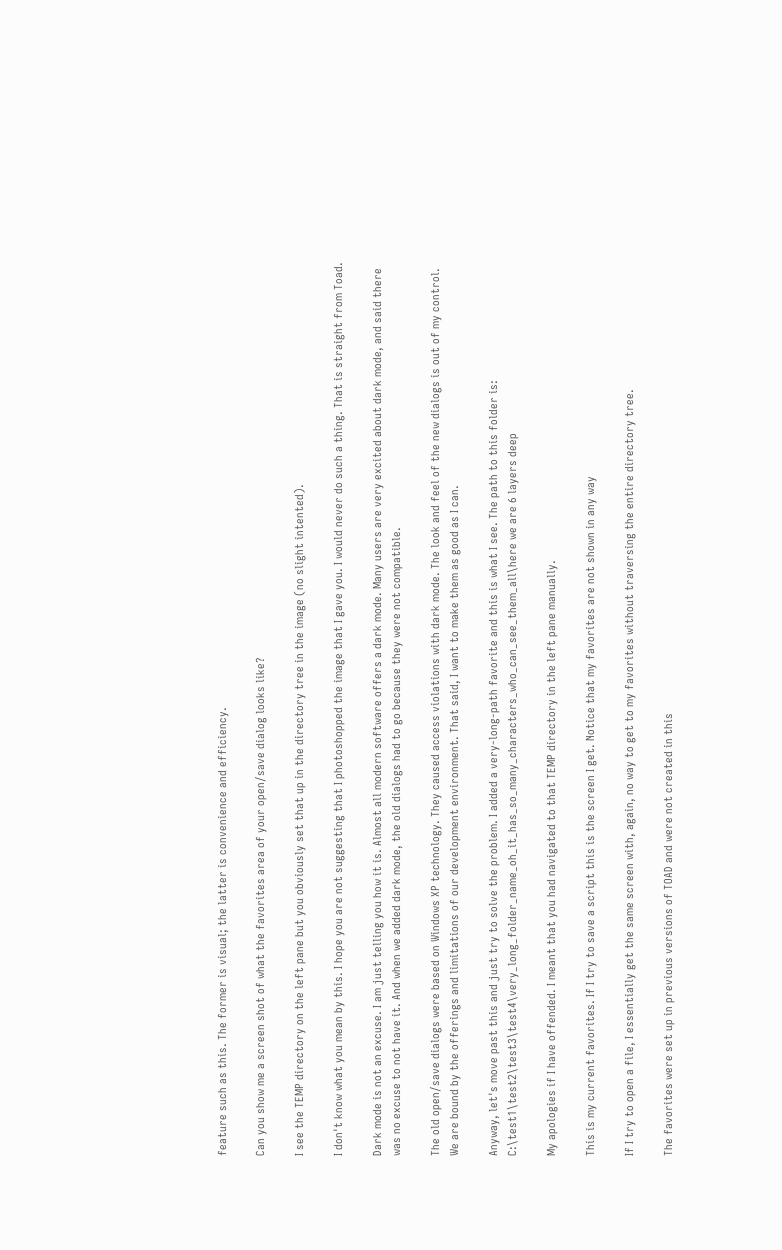feature such as this. The former is visual; the latter is convenience and efficiency.

Can you show me a screen shot of what the favorites area of your open/save dialog looks like?

I see the TEMP directory on the left pane but you obviously set that up in the directory tree in the image (no slight intented).

I don't know what you mean by this. I hope you are not suggesting that I photoshopped the image that I gave you. I would never do such a thing. That is straight from Toad.

Dark mode is not an excuse. I am just telling you how it is. Almost all modern software offers a dark mode. Many users are very excited about dark mode, and said there was no excuse to not have it. And when we added dark mode, the old dialogs had to go because they were not compatible.

The old open/save dialogs were based on Windows XP technology. They caused access violations with dark mode. The look and feel of the new dialogs is out of my control. We are bound by the offerings and limitations of our development environment. That said, I want to make them as good as I can.

Anyway, let's move past this and just try to solve the problem. I added a very-long-path favorite and this is what I see. The path to this folder is: C:\test1\test2\test3\test4\very_long_folder_name_oh_it_has_so_many_characters_who_can_see_them_all\here we are 6 layers deep

My apologies if I have offended. I meant that you had navigated to that TEMP directory in the left pane manually.

This is my current favorites. If I try to save a script this is the screen I get. Notice that my favorites are not shown in any way

If I try to open a file, I essentially get the same screen with, again, no way to get to my favorites without traversing the entire directory tree.

The favorites were set up in previous versions of TOAD and were not created in this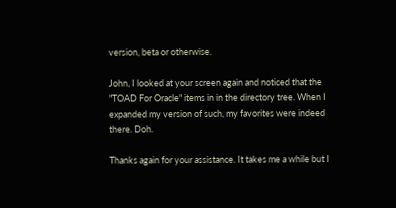version, beta or otherwise.

John, I looked at your screen again and noticed that the "TOAD For Oracle" items in in the directory tree. When I expanded my version of such, my favorites were indeed there. Doh.

Thanks again for your assistance. It takes me a while but I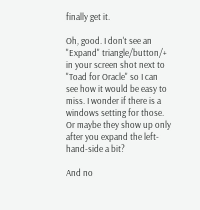finally get it.

Oh, good. I don't see an "Expand" triangle/button/+ in your screen shot next to "Toad for Oracle" so I can see how it would be easy to miss. I wonder if there is a windows setting for those. Or maybe they show up only after you expand the left-hand-side a bit?

And no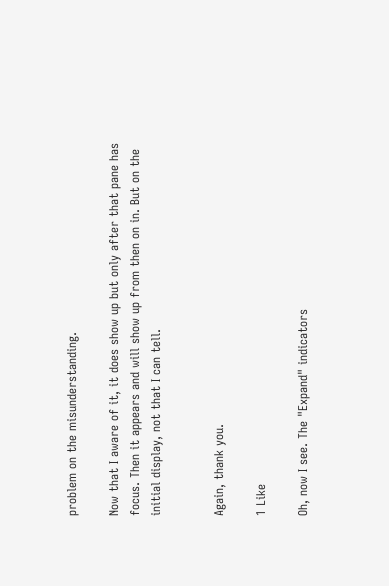problem on the misunderstanding.

Now that I aware of it, it does show up but only after that pane has focus. Then it appears and will show up from then on in. But on the initial display, not that I can tell.


Again, thank you.

1 Like

Oh, now I see. The "Expand" indicators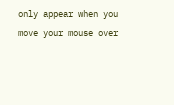only appear when you move your mouse over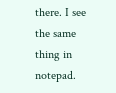there. I see the same thing in notepad.